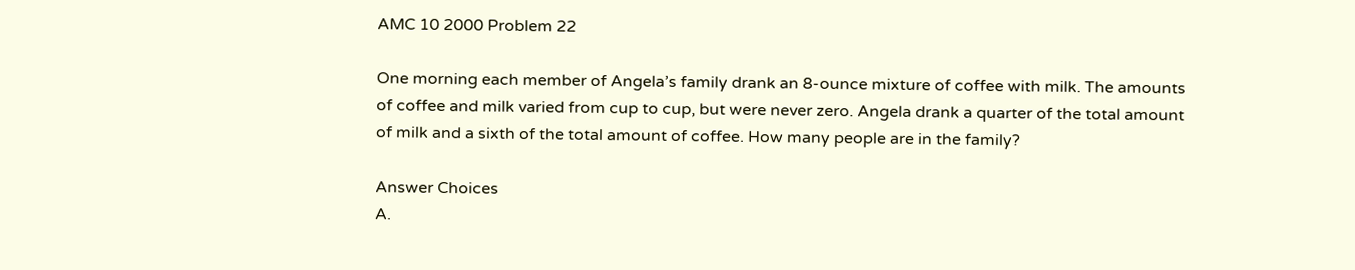AMC 10 2000 Problem 22

One morning each member of Angela’s family drank an 8-ounce mixture of coffee with milk. The amounts of coffee and milk varied from cup to cup, but were never zero. Angela drank a quarter of the total amount of milk and a sixth of the total amount of coffee. How many people are in the family?

Answer Choices
A.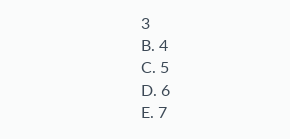3
B. 4
C. 5
D. 6
E. 7